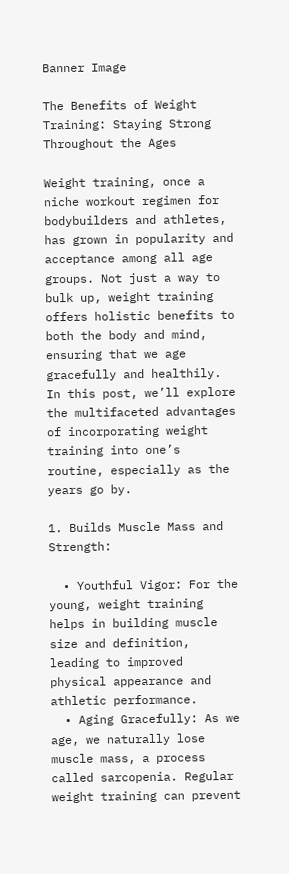Banner Image

The Benefits of Weight Training: Staying Strong Throughout the Ages

Weight training, once a niche workout regimen for bodybuilders and athletes, has grown in popularity and acceptance among all age groups. Not just a way to bulk up, weight training offers holistic benefits to both the body and mind, ensuring that we age gracefully and healthily. In this post, we’ll explore the multifaceted advantages of incorporating weight training into one’s routine, especially as the years go by.

1. Builds Muscle Mass and Strength:

  • Youthful Vigor: For the young, weight training helps in building muscle size and definition, leading to improved physical appearance and athletic performance.
  • Aging Gracefully: As we age, we naturally lose muscle mass, a process called sarcopenia. Regular weight training can prevent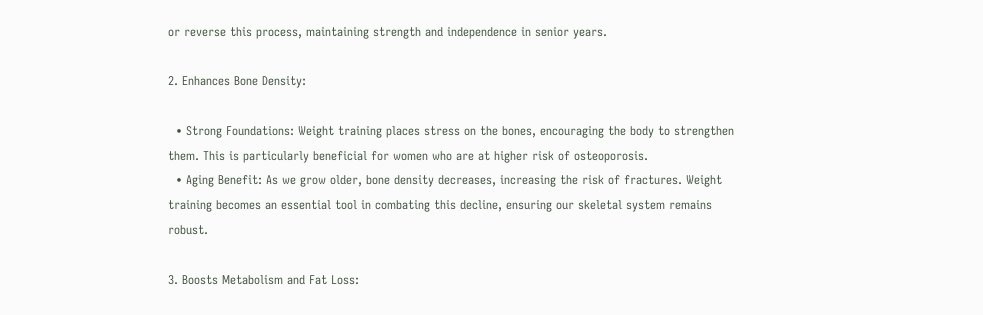or reverse this process, maintaining strength and independence in senior years.

2. Enhances Bone Density:

  • Strong Foundations: Weight training places stress on the bones, encouraging the body to strengthen them. This is particularly beneficial for women who are at higher risk of osteoporosis.
  • Aging Benefit: As we grow older, bone density decreases, increasing the risk of fractures. Weight training becomes an essential tool in combating this decline, ensuring our skeletal system remains robust.

3. Boosts Metabolism and Fat Loss: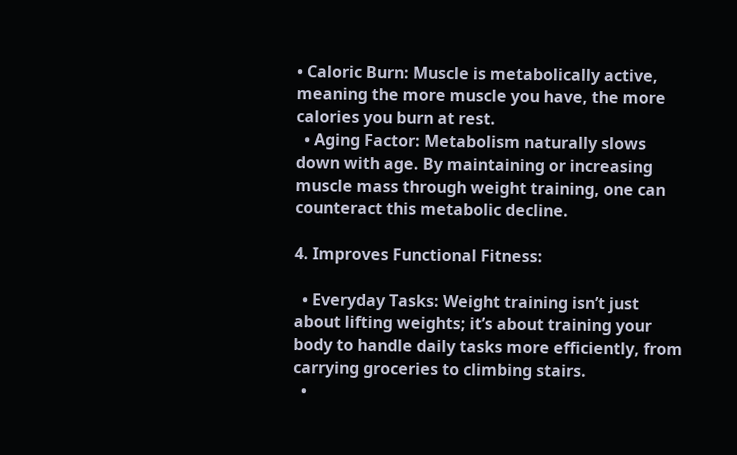• Caloric Burn: Muscle is metabolically active, meaning the more muscle you have, the more calories you burn at rest.
  • Aging Factor: Metabolism naturally slows down with age. By maintaining or increasing muscle mass through weight training, one can counteract this metabolic decline.

4. Improves Functional Fitness:

  • Everyday Tasks: Weight training isn’t just about lifting weights; it’s about training your body to handle daily tasks more efficiently, from carrying groceries to climbing stairs.
  •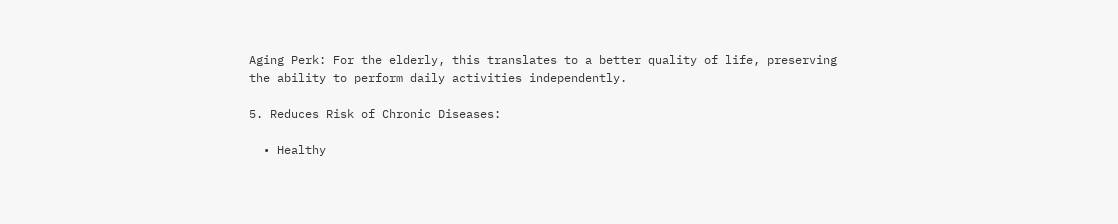Aging Perk: For the elderly, this translates to a better quality of life, preserving the ability to perform daily activities independently.

5. Reduces Risk of Chronic Diseases:

  • Healthy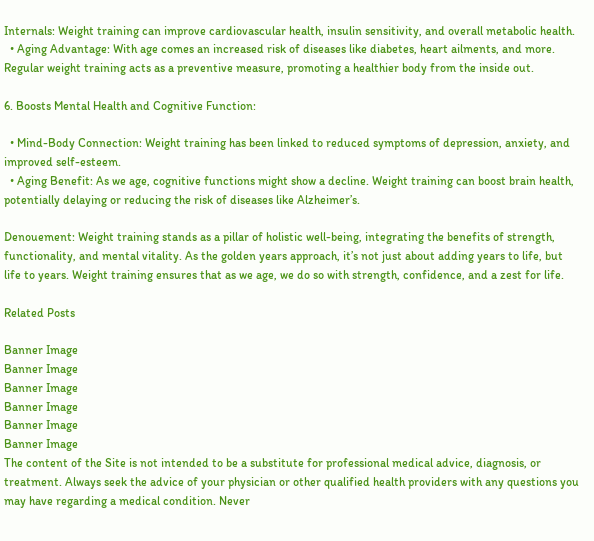Internals: Weight training can improve cardiovascular health, insulin sensitivity, and overall metabolic health.
  • Aging Advantage: With age comes an increased risk of diseases like diabetes, heart ailments, and more. Regular weight training acts as a preventive measure, promoting a healthier body from the inside out.

6. Boosts Mental Health and Cognitive Function:

  • Mind-Body Connection: Weight training has been linked to reduced symptoms of depression, anxiety, and improved self-esteem.
  • Aging Benefit: As we age, cognitive functions might show a decline. Weight training can boost brain health, potentially delaying or reducing the risk of diseases like Alzheimer’s.

Denouement: Weight training stands as a pillar of holistic well-being, integrating the benefits of strength, functionality, and mental vitality. As the golden years approach, it’s not just about adding years to life, but life to years. Weight training ensures that as we age, we do so with strength, confidence, and a zest for life.

Related Posts

Banner Image
Banner Image
Banner Image
Banner Image
Banner Image
Banner Image
The content of the Site is not intended to be a substitute for professional medical advice, diagnosis, or treatment. Always seek the advice of your physician or other qualified health providers with any questions you may have regarding a medical condition. Never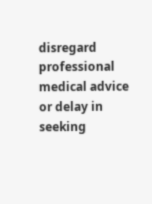disregard professional medical advice or delay in seeking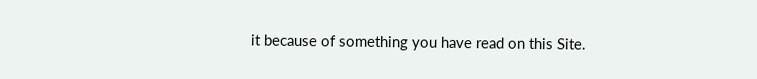it because of something you have read on this Site.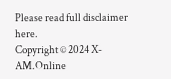Please read full disclaimer here.
Copyright © 2024 X-AM.Online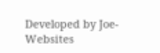Developed by Joe-Websites